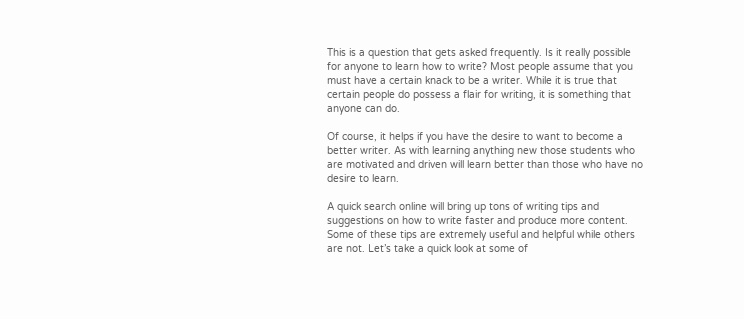This is a question that gets asked frequently. Is it really possible for anyone to learn how to write? Most people assume that you must have a certain knack to be a writer. While it is true that certain people do possess a flair for writing, it is something that anyone can do.

Of course, it helps if you have the desire to want to become a better writer. As with learning anything new those students who are motivated and driven will learn better than those who have no desire to learn.

A quick search online will bring up tons of writing tips and suggestions on how to write faster and produce more content. Some of these tips are extremely useful and helpful while others are not. Let’s take a quick look at some of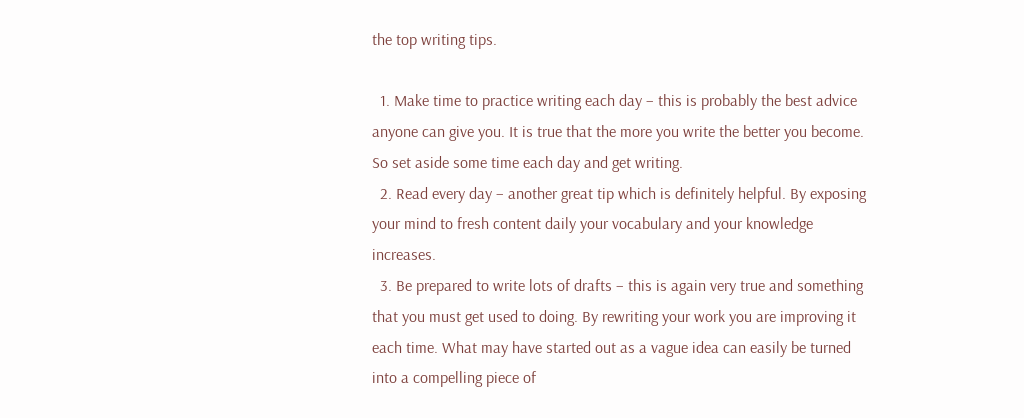the top writing tips.

  1. Make time to practice writing each day – this is probably the best advice anyone can give you. It is true that the more you write the better you become. So set aside some time each day and get writing.
  2. Read every day – another great tip which is definitely helpful. By exposing your mind to fresh content daily your vocabulary and your knowledge increases.
  3. Be prepared to write lots of drafts – this is again very true and something that you must get used to doing. By rewriting your work you are improving it each time. What may have started out as a vague idea can easily be turned into a compelling piece of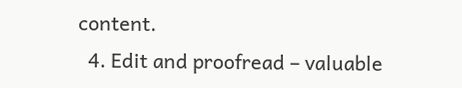content.
  4. Edit and proofread – valuable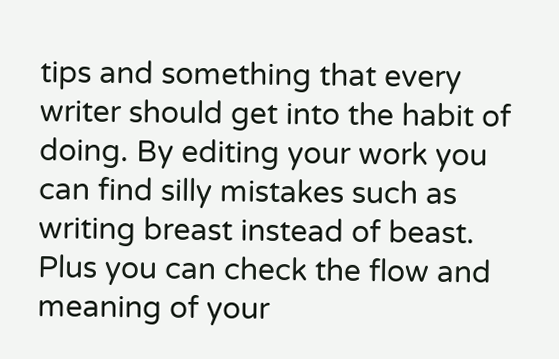tips and something that every writer should get into the habit of doing. By editing your work you can find silly mistakes such as writing breast instead of beast. Plus you can check the flow and meaning of your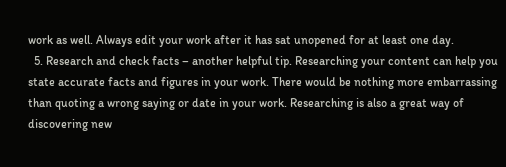work as well. Always edit your work after it has sat unopened for at least one day.
  5. Research and check facts – another helpful tip. Researching your content can help you state accurate facts and figures in your work. There would be nothing more embarrassing than quoting a wrong saying or date in your work. Researching is also a great way of discovering new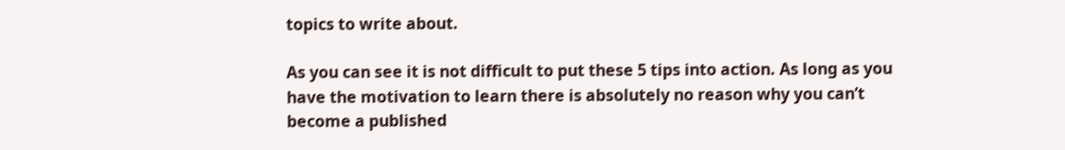topics to write about.

As you can see it is not difficult to put these 5 tips into action. As long as you have the motivation to learn there is absolutely no reason why you can’t become a published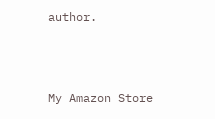author.



My Amazon Store